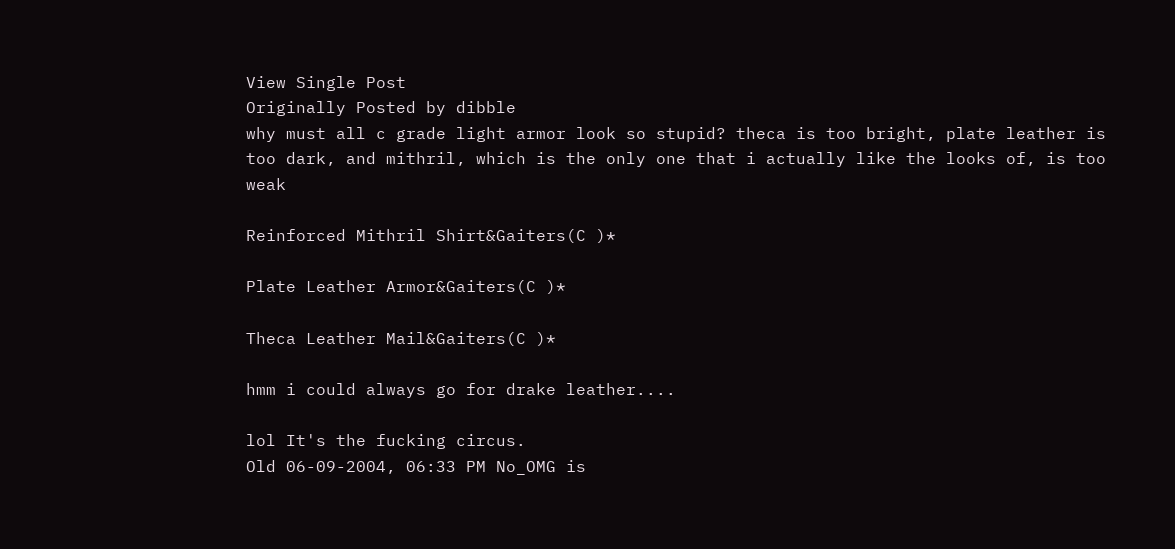View Single Post
Originally Posted by dibble
why must all c grade light armor look so stupid? theca is too bright, plate leather is too dark, and mithril, which is the only one that i actually like the looks of, is too weak

Reinforced Mithril Shirt&Gaiters(C )*

Plate Leather Armor&Gaiters(C )*

Theca Leather Mail&Gaiters(C )*

hmm i could always go for drake leather....

lol It's the fucking circus.
Old 06-09-2004, 06:33 PM No_OMG is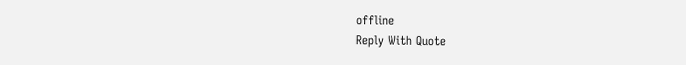offline
Reply With Quote